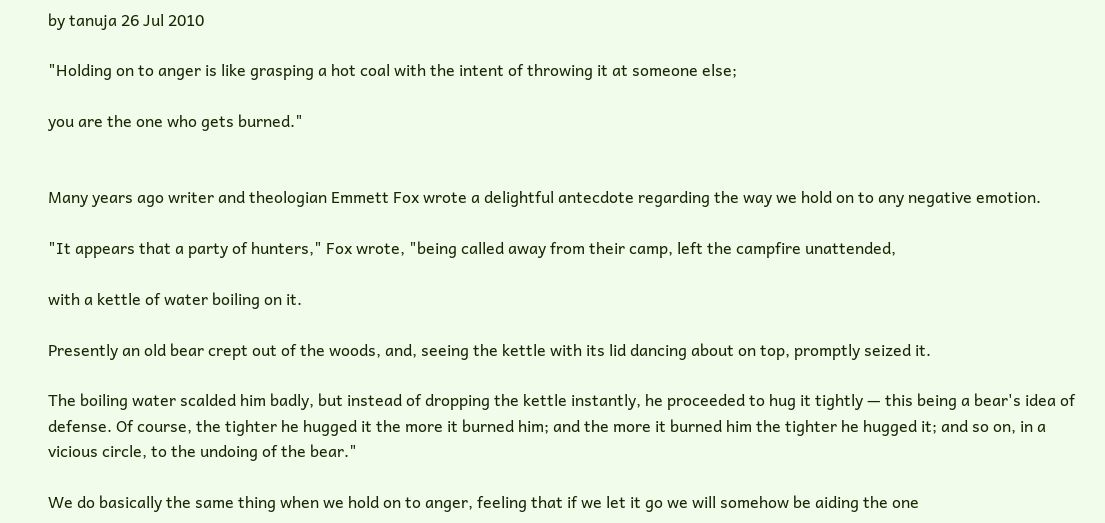by tanuja 26 Jul 2010

"Holding on to anger is like grasping a hot coal with the intent of throwing it at someone else;

you are the one who gets burned."


Many years ago writer and theologian Emmett Fox wrote a delightful antecdote regarding the way we hold on to any negative emotion.

"It appears that a party of hunters," Fox wrote, "being called away from their camp, left the campfire unattended,

with a kettle of water boiling on it.

Presently an old bear crept out of the woods, and, seeing the kettle with its lid dancing about on top, promptly seized it.

The boiling water scalded him badly, but instead of dropping the kettle instantly, he proceeded to hug it tightly — this being a bear's idea of defense. Of course, the tighter he hugged it the more it burned him; and the more it burned him the tighter he hugged it; and so on, in a vicious circle, to the undoing of the bear."

We do basically the same thing when we hold on to anger, feeling that if we let it go we will somehow be aiding the one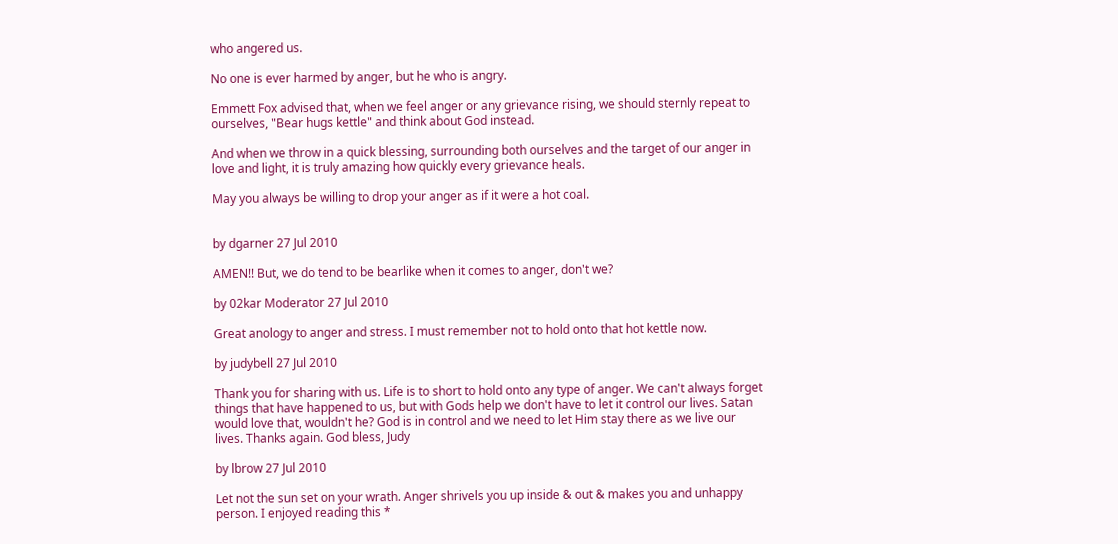who angered us.

No one is ever harmed by anger, but he who is angry.

Emmett Fox advised that, when we feel anger or any grievance rising, we should sternly repeat to ourselves, "Bear hugs kettle" and think about God instead.

And when we throw in a quick blessing, surrounding both ourselves and the target of our anger in love and light, it is truly amazing how quickly every grievance heals.

May you always be willing to drop your anger as if it were a hot coal.


by dgarner 27 Jul 2010

AMEN!! But, we do tend to be bearlike when it comes to anger, don't we?

by 02kar Moderator 27 Jul 2010

Great anology to anger and stress. I must remember not to hold onto that hot kettle now.

by judybell 27 Jul 2010

Thank you for sharing with us. Life is to short to hold onto any type of anger. We can't always forget things that have happened to us, but with Gods help we don't have to let it control our lives. Satan would love that, wouldn't he? God is in control and we need to let Him stay there as we live our lives. Thanks again. God bless, Judy

by lbrow 27 Jul 2010

Let not the sun set on your wrath. Anger shrivels you up inside & out & makes you and unhappy person. I enjoyed reading this *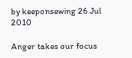by keeponsewing 26 Jul 2010

Anger takes our focus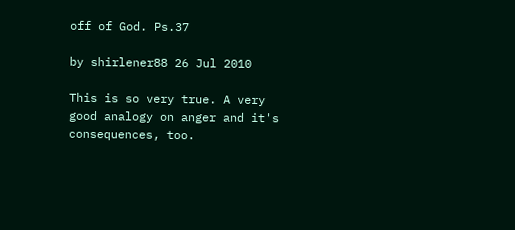off of God. Ps.37

by shirlener88 26 Jul 2010

This is so very true. A very good analogy on anger and it's consequences, too.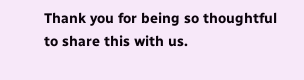Thank you for being so thoughtful to share this with us.